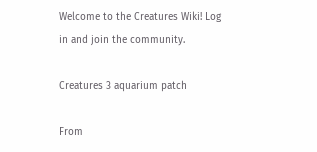Welcome to the Creatures Wiki! Log in and join the community.

Creatures 3 aquarium patch

From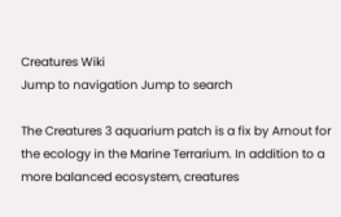Creatures Wiki
Jump to navigation Jump to search

The Creatures 3 aquarium patch is a fix by Arnout for the ecology in the Marine Terrarium. In addition to a more balanced ecosystem, creatures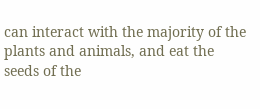can interact with the majority of the plants and animals, and eat the seeds of the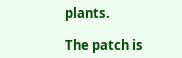plants.

The patch is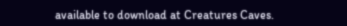available to download at Creatures Caves.